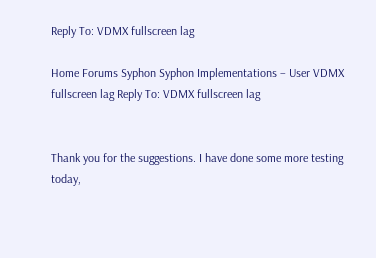Reply To: VDMX fullscreen lag

Home Forums Syphon Syphon Implementations – User VDMX fullscreen lag Reply To: VDMX fullscreen lag


Thank you for the suggestions. I have done some more testing today,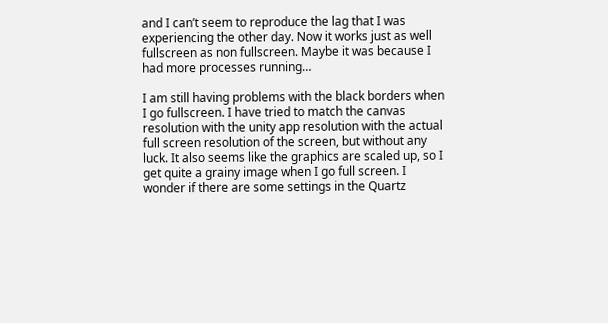and I can’t seem to reproduce the lag that I was experiencing the other day. Now it works just as well fullscreen as non fullscreen. Maybe it was because I had more processes running…

I am still having problems with the black borders when I go fullscreen. I have tried to match the canvas resolution with the unity app resolution with the actual full screen resolution of the screen, but without any luck. It also seems like the graphics are scaled up, so I get quite a grainy image when I go full screen. I wonder if there are some settings in the Quartz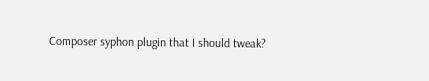Composer syphon plugin that I should tweak?